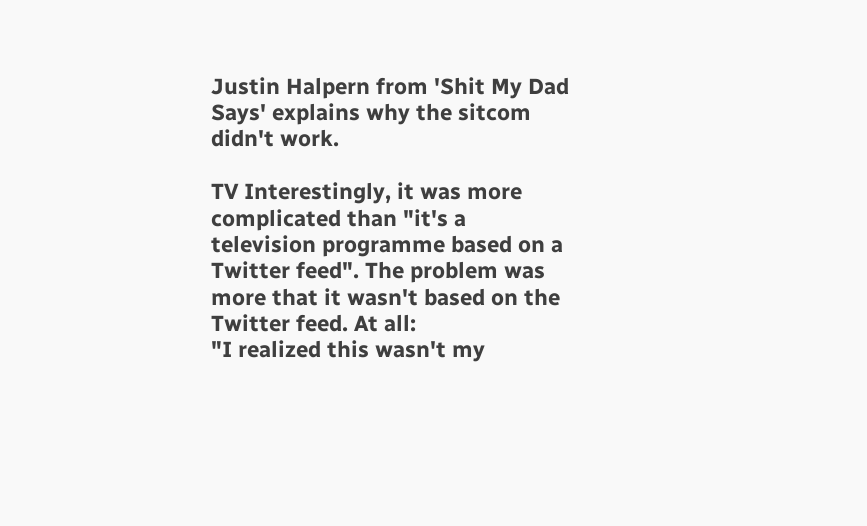Justin Halpern from 'Shit My Dad Says' explains why the sitcom didn't work.

TV Interestingly, it was more complicated than "it's a television programme based on a Twitter feed". The problem was more that it wasn't based on the Twitter feed. At all:
"I realized this wasn't my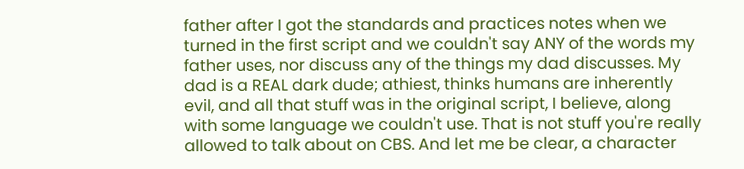father after I got the standards and practices notes when we turned in the first script and we couldn't say ANY of the words my father uses, nor discuss any of the things my dad discusses. My dad is a REAL dark dude; athiest, thinks humans are inherently evil, and all that stuff was in the original script, I believe, along with some language we couldn't use. That is not stuff you're really allowed to talk about on CBS. And let me be clear, a character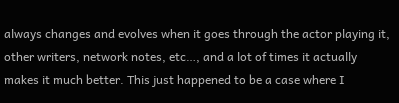always changes and evolves when it goes through the actor playing it, other writers, network notes, etc…, and a lot of times it actually makes it much better. This just happened to be a case where I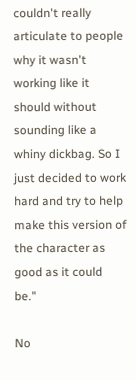couldn't really articulate to people why it wasn't working like it should without sounding like a whiny dickbag. So I just decided to work hard and try to help make this version of the character as good as it could be."

No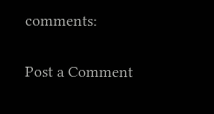comments:

Post a Comment